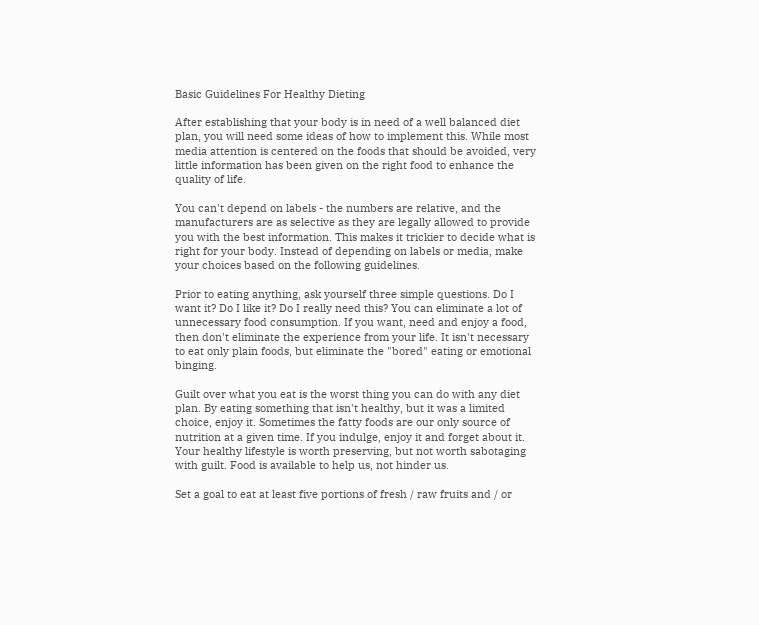Basic Guidelines For Healthy Dieting

After establishing that your body is in need of a well balanced diet plan, you will need some ideas of how to implement this. While most media attention is centered on the foods that should be avoided, very little information has been given on the right food to enhance the quality of life.

You can't depend on labels - the numbers are relative, and the manufacturers are as selective as they are legally allowed to provide you with the best information. This makes it trickier to decide what is right for your body. Instead of depending on labels or media, make your choices based on the following guidelines.

Prior to eating anything, ask yourself three simple questions. Do I want it? Do I like it? Do I really need this? You can eliminate a lot of unnecessary food consumption. If you want, need and enjoy a food, then don't eliminate the experience from your life. It isn't necessary to eat only plain foods, but eliminate the "bored" eating or emotional binging.

Guilt over what you eat is the worst thing you can do with any diet plan. By eating something that isn't healthy, but it was a limited choice, enjoy it. Sometimes the fatty foods are our only source of nutrition at a given time. If you indulge, enjoy it and forget about it. Your healthy lifestyle is worth preserving, but not worth sabotaging with guilt. Food is available to help us, not hinder us.

Set a goal to eat at least five portions of fresh / raw fruits and / or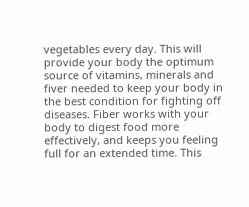vegetables every day. This will provide your body the optimum source of vitamins, minerals and fiver needed to keep your body in the best condition for fighting off diseases. Fiber works with your body to digest food more effectively, and keeps you feeling full for an extended time. This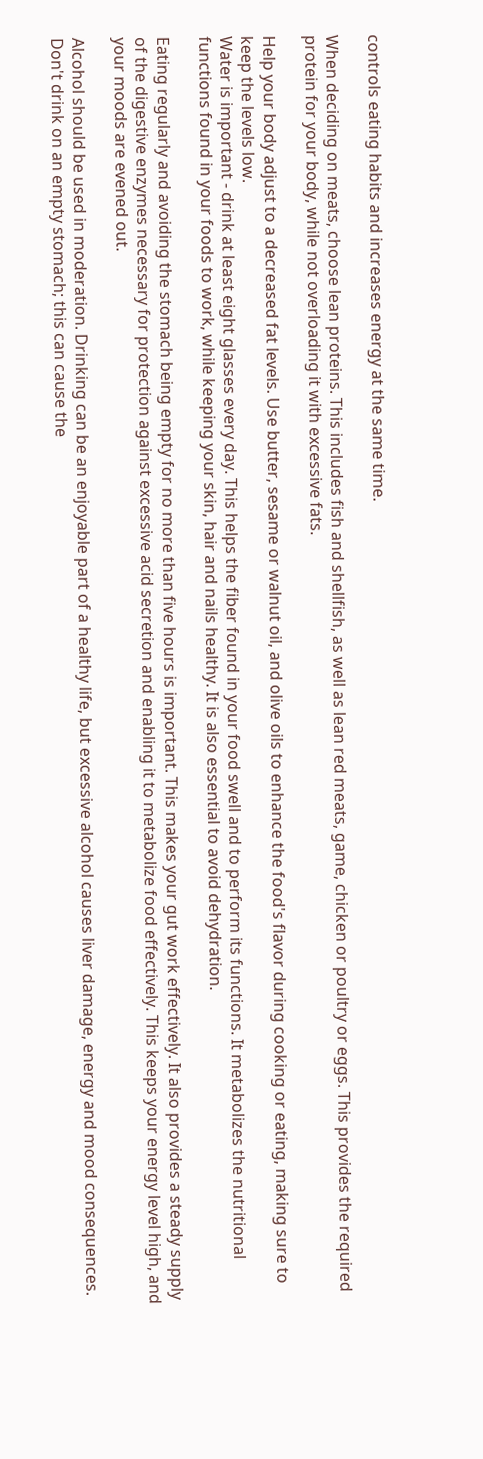controls eating habits and increases energy at the same time.

When deciding on meats, choose lean proteins. This includes fish and shellfish, as well as lean red meats, game, chicken or poultry or eggs. This provides the required protein for your body, while not overloading it with excessive fats.

Help your body adjust to a decreased fat levels. Use butter, sesame or walnut oil, and olive oils to enhance the food's flavor during cooking or eating, making sure to keep the levels low.
Water is important - drink at least eight glasses every day. This helps the fiber found in your food swell and to perform its functions. It metabolizes the nutritional functions found in your foods to work, while keeping your skin, hair and nails healthy. It is also essential to avoid dehydration.

Eating regularly and avoiding the stomach being empty for no more than five hours is important. This makes your gut work effectively. It also provides a steady supply of the digestive enzymes necessary for protection against excessive acid secretion and enabling it to metabolize food effectively. This keeps your energy level high, and your moods are evened out.

Alcohol should be used in moderation. Drinking can be an enjoyable part of a healthy life, but excessive alcohol causes liver damage, energy and mood consequences. Don't drink on an empty stomach; this can cause the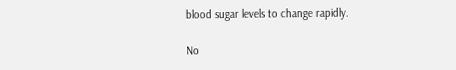blood sugar levels to change rapidly.

No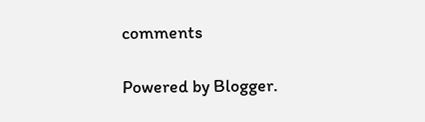comments

Powered by Blogger.